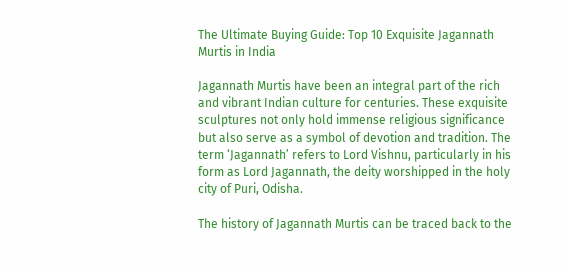The Ultimate Buying Guide: Top 10 Exquisite Jagannath Murtis in India

Jagannath Murtis have been an integral part of the rich and vibrant Indian culture for centuries. These exquisite sculptures not only hold immense religious significance but also serve as a symbol of devotion and tradition. The term ‘Jagannath’ refers to Lord Vishnu, particularly in his form as Lord Jagannath, the deity worshipped in the holy city of Puri, Odisha.

The history of Jagannath Murtis can be traced back to the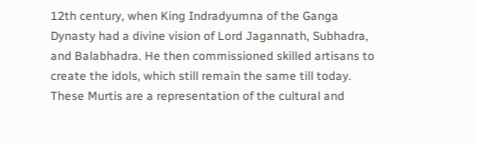12th century, when King Indradyumna of the Ganga Dynasty had a divine vision of Lord Jagannath, Subhadra, and Balabhadra. He then commissioned skilled artisans to create the idols, which still remain the same till today. These Murtis are a representation of the cultural and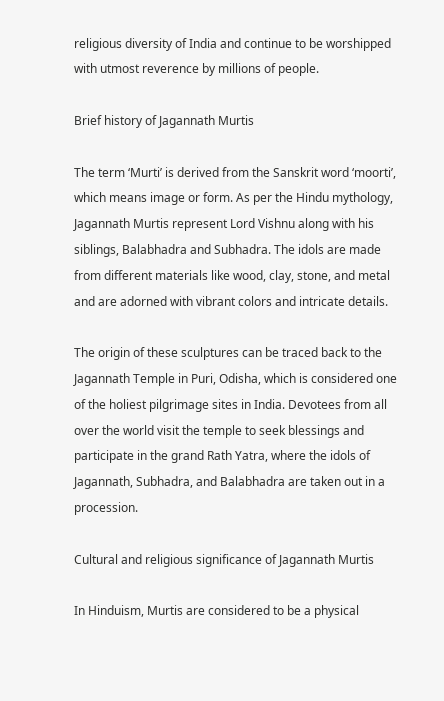religious diversity of India and continue to be worshipped with utmost reverence by millions of people.

Brief history of Jagannath Murtis

The term ‘Murti’ is derived from the Sanskrit word ‘moorti’, which means image or form. As per the Hindu mythology, Jagannath Murtis represent Lord Vishnu along with his siblings, Balabhadra and Subhadra. The idols are made from different materials like wood, clay, stone, and metal and are adorned with vibrant colors and intricate details.

The origin of these sculptures can be traced back to the Jagannath Temple in Puri, Odisha, which is considered one of the holiest pilgrimage sites in India. Devotees from all over the world visit the temple to seek blessings and participate in the grand Rath Yatra, where the idols of Jagannath, Subhadra, and Balabhadra are taken out in a procession.

Cultural and religious significance of Jagannath Murtis

In Hinduism, Murtis are considered to be a physical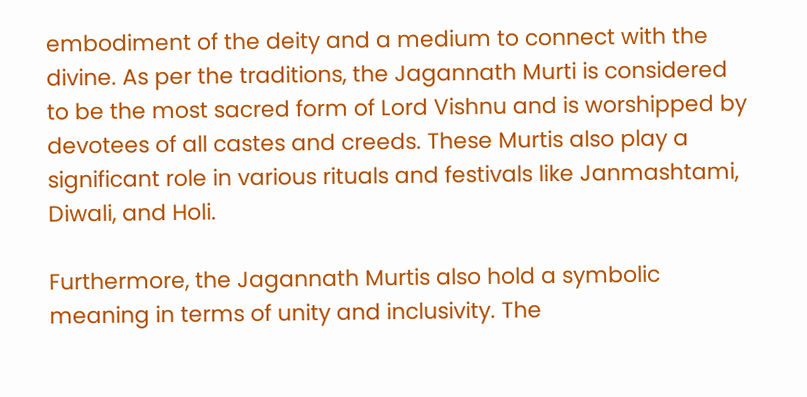embodiment of the deity and a medium to connect with the divine. As per the traditions, the Jagannath Murti is considered to be the most sacred form of Lord Vishnu and is worshipped by devotees of all castes and creeds. These Murtis also play a significant role in various rituals and festivals like Janmashtami, Diwali, and Holi.

Furthermore, the Jagannath Murtis also hold a symbolic meaning in terms of unity and inclusivity. The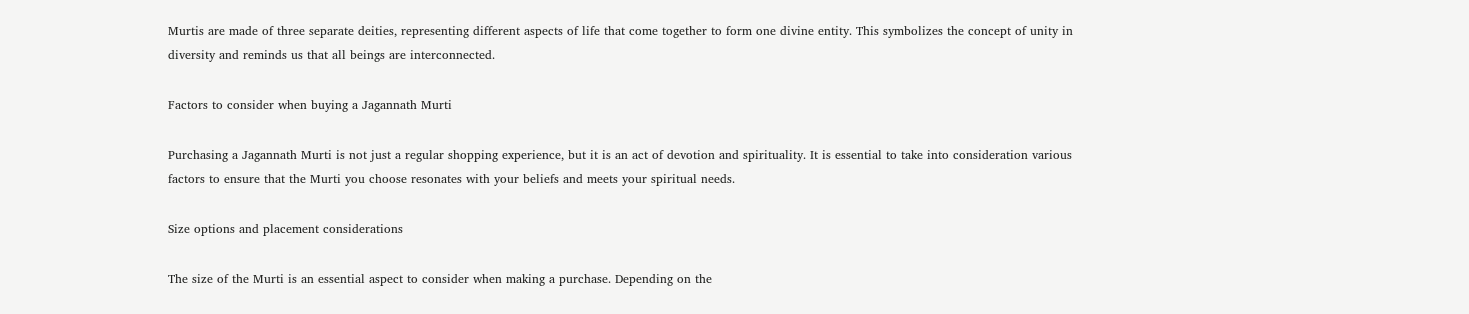Murtis are made of three separate deities, representing different aspects of life that come together to form one divine entity. This symbolizes the concept of unity in diversity and reminds us that all beings are interconnected.

Factors to consider when buying a Jagannath Murti

Purchasing a Jagannath Murti is not just a regular shopping experience, but it is an act of devotion and spirituality. It is essential to take into consideration various factors to ensure that the Murti you choose resonates with your beliefs and meets your spiritual needs.

Size options and placement considerations

The size of the Murti is an essential aspect to consider when making a purchase. Depending on the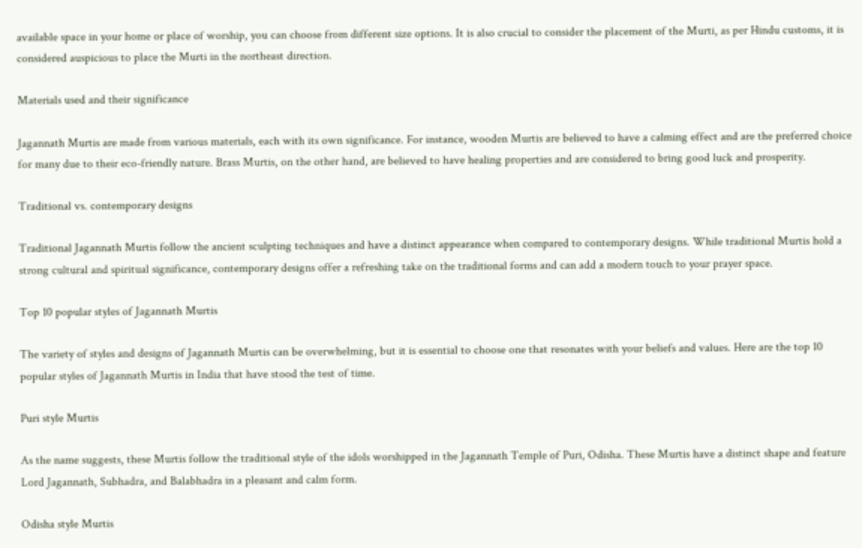available space in your home or place of worship, you can choose from different size options. It is also crucial to consider the placement of the Murti, as per Hindu customs, it is considered auspicious to place the Murti in the northeast direction.

Materials used and their significance

Jagannath Murtis are made from various materials, each with its own significance. For instance, wooden Murtis are believed to have a calming effect and are the preferred choice for many due to their eco-friendly nature. Brass Murtis, on the other hand, are believed to have healing properties and are considered to bring good luck and prosperity.

Traditional vs. contemporary designs

Traditional Jagannath Murtis follow the ancient sculpting techniques and have a distinct appearance when compared to contemporary designs. While traditional Murtis hold a strong cultural and spiritual significance, contemporary designs offer a refreshing take on the traditional forms and can add a modern touch to your prayer space.

Top 10 popular styles of Jagannath Murtis

The variety of styles and designs of Jagannath Murtis can be overwhelming, but it is essential to choose one that resonates with your beliefs and values. Here are the top 10 popular styles of Jagannath Murtis in India that have stood the test of time.

Puri style Murtis

As the name suggests, these Murtis follow the traditional style of the idols worshipped in the Jagannath Temple of Puri, Odisha. These Murtis have a distinct shape and feature Lord Jagannath, Subhadra, and Balabhadra in a pleasant and calm form.

Odisha style Murtis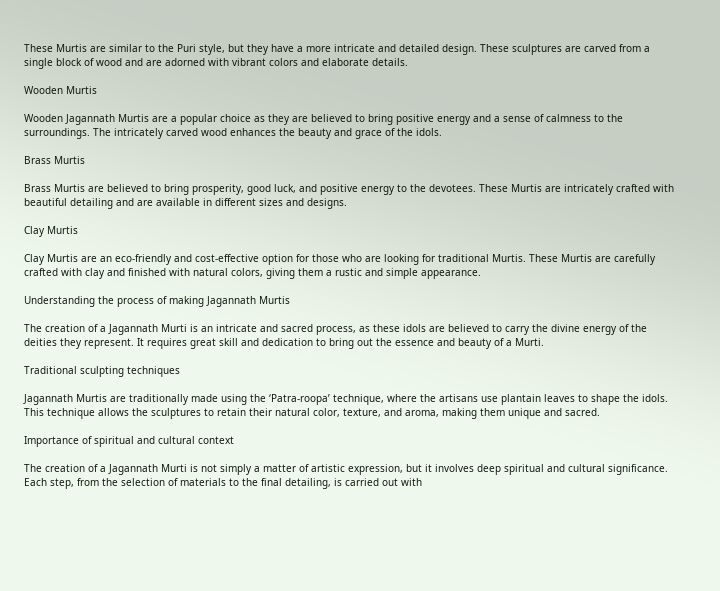These Murtis are similar to the Puri style, but they have a more intricate and detailed design. These sculptures are carved from a single block of wood and are adorned with vibrant colors and elaborate details.

Wooden Murtis

Wooden Jagannath Murtis are a popular choice as they are believed to bring positive energy and a sense of calmness to the surroundings. The intricately carved wood enhances the beauty and grace of the idols.

Brass Murtis

Brass Murtis are believed to bring prosperity, good luck, and positive energy to the devotees. These Murtis are intricately crafted with beautiful detailing and are available in different sizes and designs.

Clay Murtis

Clay Murtis are an eco-friendly and cost-effective option for those who are looking for traditional Murtis. These Murtis are carefully crafted with clay and finished with natural colors, giving them a rustic and simple appearance.

Understanding the process of making Jagannath Murtis

The creation of a Jagannath Murti is an intricate and sacred process, as these idols are believed to carry the divine energy of the deities they represent. It requires great skill and dedication to bring out the essence and beauty of a Murti.

Traditional sculpting techniques

Jagannath Murtis are traditionally made using the ‘Patra-roopa’ technique, where the artisans use plantain leaves to shape the idols. This technique allows the sculptures to retain their natural color, texture, and aroma, making them unique and sacred.

Importance of spiritual and cultural context

The creation of a Jagannath Murti is not simply a matter of artistic expression, but it involves deep spiritual and cultural significance. Each step, from the selection of materials to the final detailing, is carried out with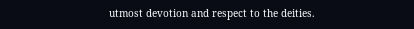utmost devotion and respect to the deities.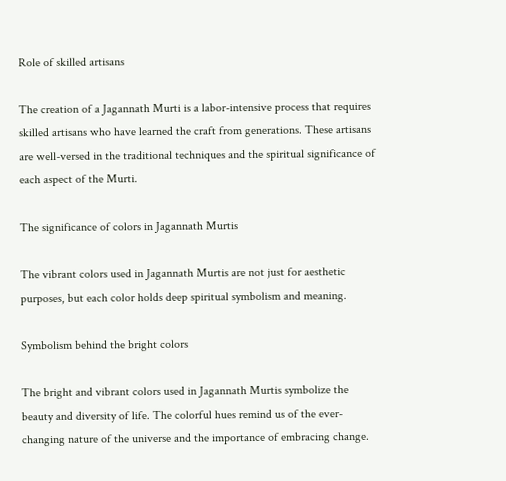Role of skilled artisans

The creation of a Jagannath Murti is a labor-intensive process that requires skilled artisans who have learned the craft from generations. These artisans are well-versed in the traditional techniques and the spiritual significance of each aspect of the Murti.

The significance of colors in Jagannath Murtis

The vibrant colors used in Jagannath Murtis are not just for aesthetic purposes, but each color holds deep spiritual symbolism and meaning.

Symbolism behind the bright colors

The bright and vibrant colors used in Jagannath Murtis symbolize the beauty and diversity of life. The colorful hues remind us of the ever-changing nature of the universe and the importance of embracing change.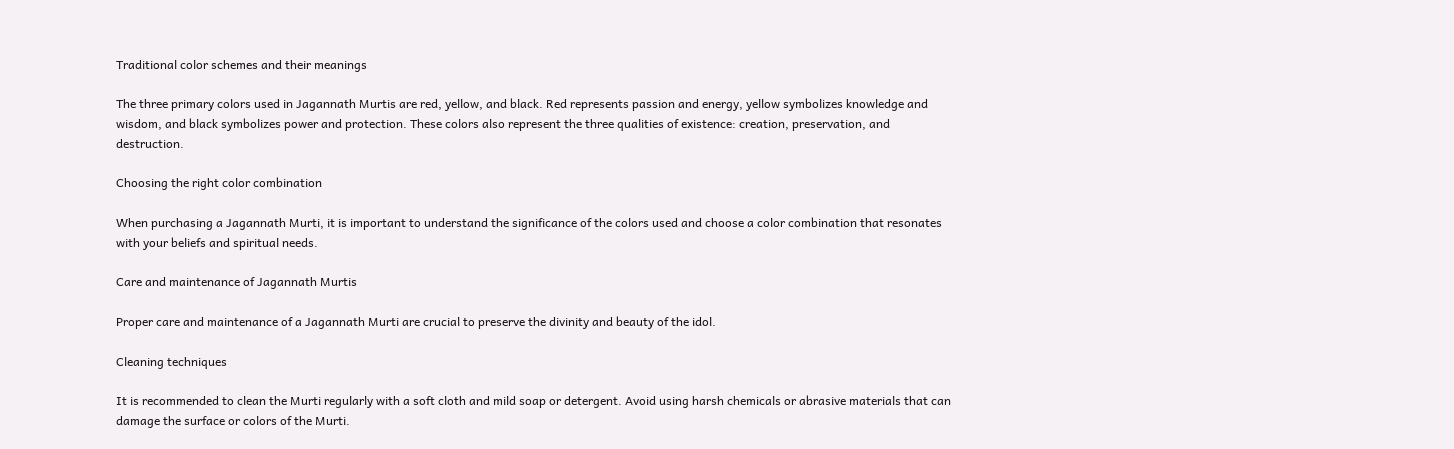Traditional color schemes and their meanings

The three primary colors used in Jagannath Murtis are red, yellow, and black. Red represents passion and energy, yellow symbolizes knowledge and wisdom, and black symbolizes power and protection. These colors also represent the three qualities of existence: creation, preservation, and destruction.

Choosing the right color combination

When purchasing a Jagannath Murti, it is important to understand the significance of the colors used and choose a color combination that resonates with your beliefs and spiritual needs.

Care and maintenance of Jagannath Murtis

Proper care and maintenance of a Jagannath Murti are crucial to preserve the divinity and beauty of the idol.

Cleaning techniques

It is recommended to clean the Murti regularly with a soft cloth and mild soap or detergent. Avoid using harsh chemicals or abrasive materials that can damage the surface or colors of the Murti.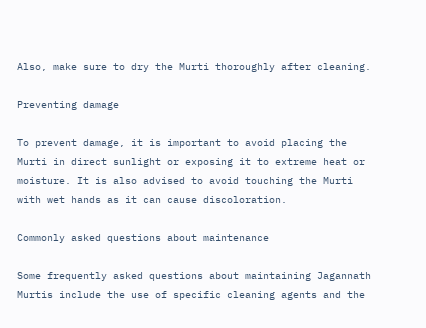Also, make sure to dry the Murti thoroughly after cleaning.

Preventing damage

To prevent damage, it is important to avoid placing the Murti in direct sunlight or exposing it to extreme heat or moisture. It is also advised to avoid touching the Murti with wet hands as it can cause discoloration.

Commonly asked questions about maintenance

Some frequently asked questions about maintaining Jagannath Murtis include the use of specific cleaning agents and the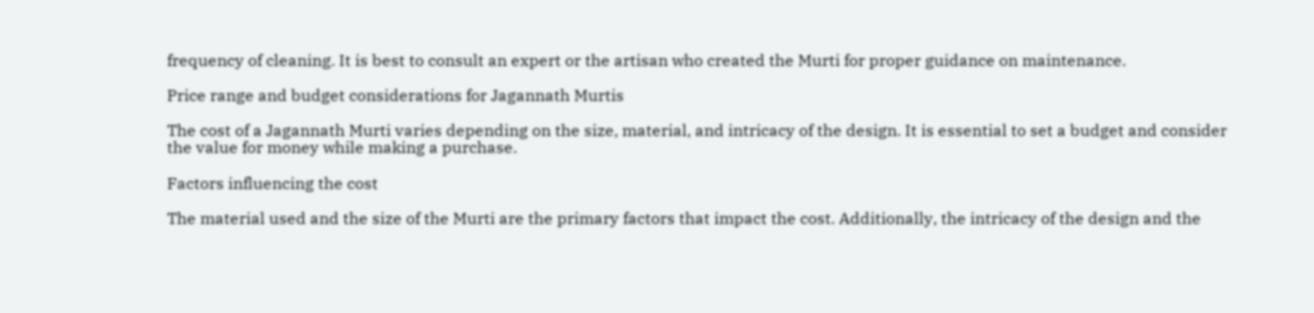frequency of cleaning. It is best to consult an expert or the artisan who created the Murti for proper guidance on maintenance.

Price range and budget considerations for Jagannath Murtis

The cost of a Jagannath Murti varies depending on the size, material, and intricacy of the design. It is essential to set a budget and consider the value for money while making a purchase.

Factors influencing the cost

The material used and the size of the Murti are the primary factors that impact the cost. Additionally, the intricacy of the design and the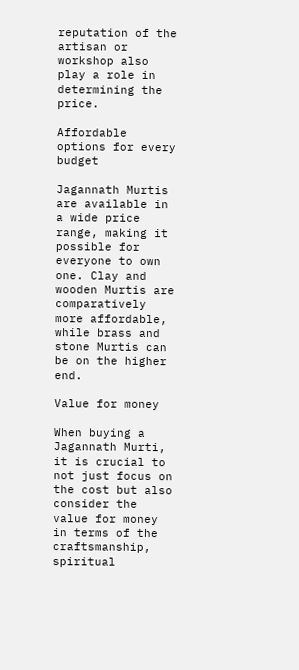reputation of the artisan or workshop also play a role in determining the price.

Affordable options for every budget

Jagannath Murtis are available in a wide price range, making it possible for everyone to own one. Clay and wooden Murtis are comparatively more affordable, while brass and stone Murtis can be on the higher end.

Value for money

When buying a Jagannath Murti, it is crucial to not just focus on the cost but also consider the value for money in terms of the craftsmanship, spiritual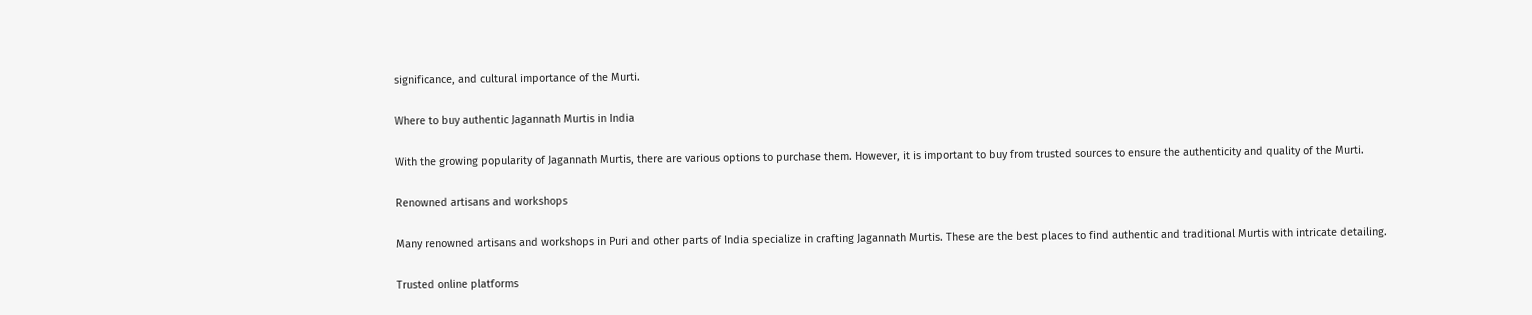significance, and cultural importance of the Murti.

Where to buy authentic Jagannath Murtis in India

With the growing popularity of Jagannath Murtis, there are various options to purchase them. However, it is important to buy from trusted sources to ensure the authenticity and quality of the Murti.

Renowned artisans and workshops

Many renowned artisans and workshops in Puri and other parts of India specialize in crafting Jagannath Murtis. These are the best places to find authentic and traditional Murtis with intricate detailing.

Trusted online platforms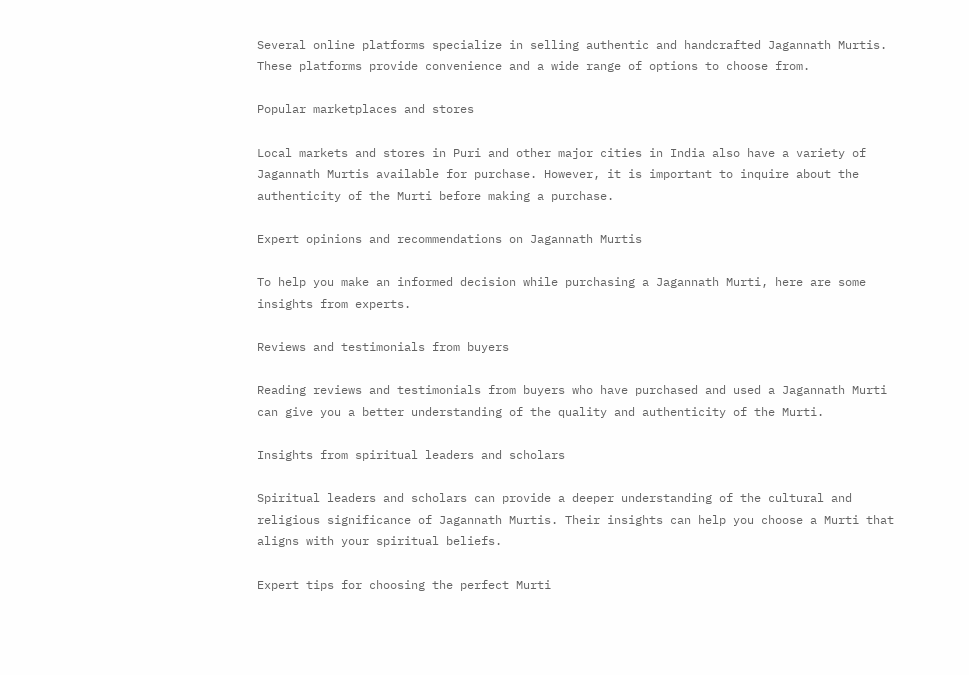Several online platforms specialize in selling authentic and handcrafted Jagannath Murtis. These platforms provide convenience and a wide range of options to choose from.

Popular marketplaces and stores

Local markets and stores in Puri and other major cities in India also have a variety of Jagannath Murtis available for purchase. However, it is important to inquire about the authenticity of the Murti before making a purchase.

Expert opinions and recommendations on Jagannath Murtis

To help you make an informed decision while purchasing a Jagannath Murti, here are some insights from experts.

Reviews and testimonials from buyers

Reading reviews and testimonials from buyers who have purchased and used a Jagannath Murti can give you a better understanding of the quality and authenticity of the Murti.

Insights from spiritual leaders and scholars

Spiritual leaders and scholars can provide a deeper understanding of the cultural and religious significance of Jagannath Murtis. Their insights can help you choose a Murti that aligns with your spiritual beliefs.

Expert tips for choosing the perfect Murti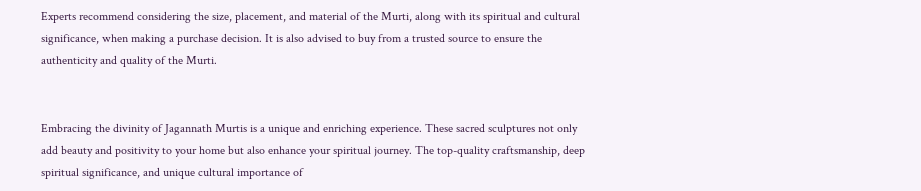Experts recommend considering the size, placement, and material of the Murti, along with its spiritual and cultural significance, when making a purchase decision. It is also advised to buy from a trusted source to ensure the authenticity and quality of the Murti.


Embracing the divinity of Jagannath Murtis is a unique and enriching experience. These sacred sculptures not only add beauty and positivity to your home but also enhance your spiritual journey. The top-quality craftsmanship, deep spiritual significance, and unique cultural importance of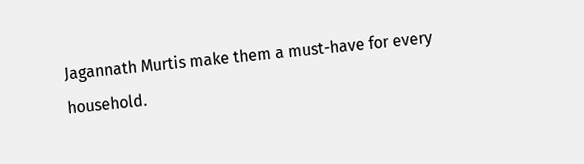Jagannath Murtis make them a must-have for every household.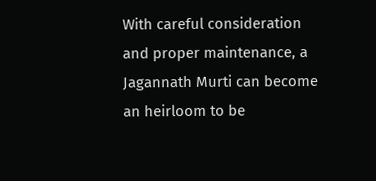With careful consideration and proper maintenance, a Jagannath Murti can become an heirloom to be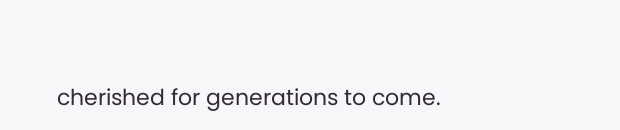cherished for generations to come.